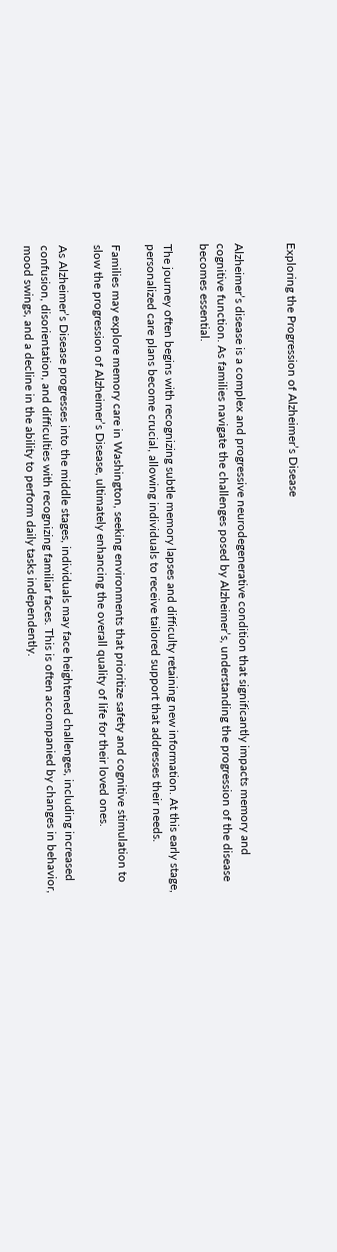Exploring the Progression of Alzheimer’s Disease


Alzheimer’s disease is a complex and progressive neurodegenerative condition that significantly impacts memory and cognitive function. As families navigate the challenges posed by Alzheimer’s, understanding the progression of the disease becomes essential.

The journey often begins with recognizing subtle memory lapses and difficulty retaining new information. At this early stage, personalized care plans become crucial, allowing individuals to receive tailored support that addresses their needs.

Families may explore memory care in Washington, seeking environments that prioritize safety and cognitive stimulation to slow the progression of Alzheimer’s Disease, ultimately enhancing the overall quality of life for their loved ones.

As Alzheimer’s Disease progresses into the middle stages, individuals may face heightened challenges, including increased confusion, disorientation, and difficulties with recognizing familiar faces. This is often accompanied by changes in behavior, mood swings, and a decline in the ability to perform daily tasks independently.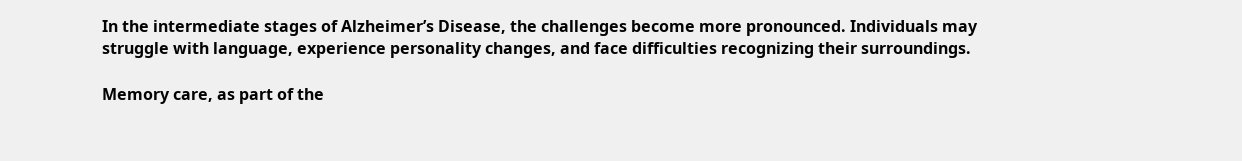In the intermediate stages of Alzheimer’s Disease, the challenges become more pronounced. Individuals may struggle with language, experience personality changes, and face difficulties recognizing their surroundings.

Memory care, as part of the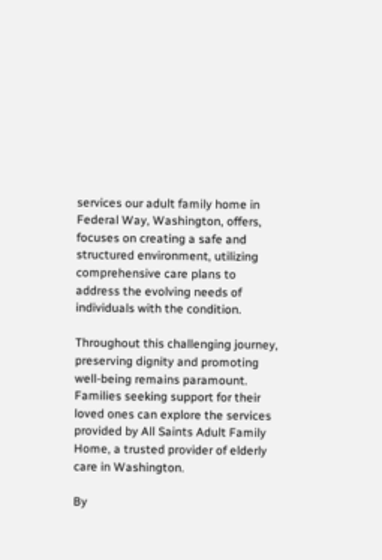services our adult family home in Federal Way, Washington, offers, focuses on creating a safe and structured environment, utilizing comprehensive care plans to address the evolving needs of individuals with the condition.

Throughout this challenging journey, preserving dignity and promoting well-being remains paramount. Families seeking support for their loved ones can explore the services provided by All Saints Adult Family Home, a trusted provider of elderly care in Washington.

By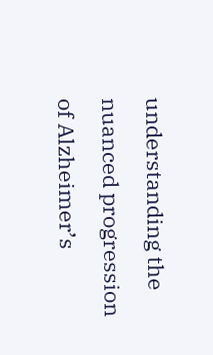understanding the nuanced progression of Alzheimer’s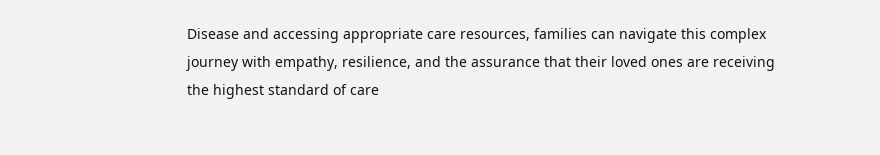Disease and accessing appropriate care resources, families can navigate this complex journey with empathy, resilience, and the assurance that their loved ones are receiving the highest standard of care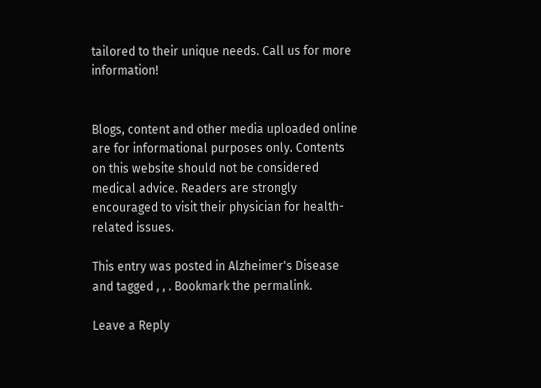tailored to their unique needs. Call us for more information!


Blogs, content and other media uploaded online are for informational purposes only. Contents on this website should not be considered medical advice. Readers are strongly encouraged to visit their physician for health-related issues.

This entry was posted in Alzheimer's Disease and tagged , , . Bookmark the permalink.

Leave a Reply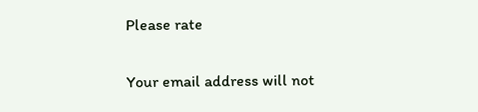Please rate

Your email address will not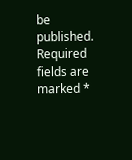be published. Required fields are marked *